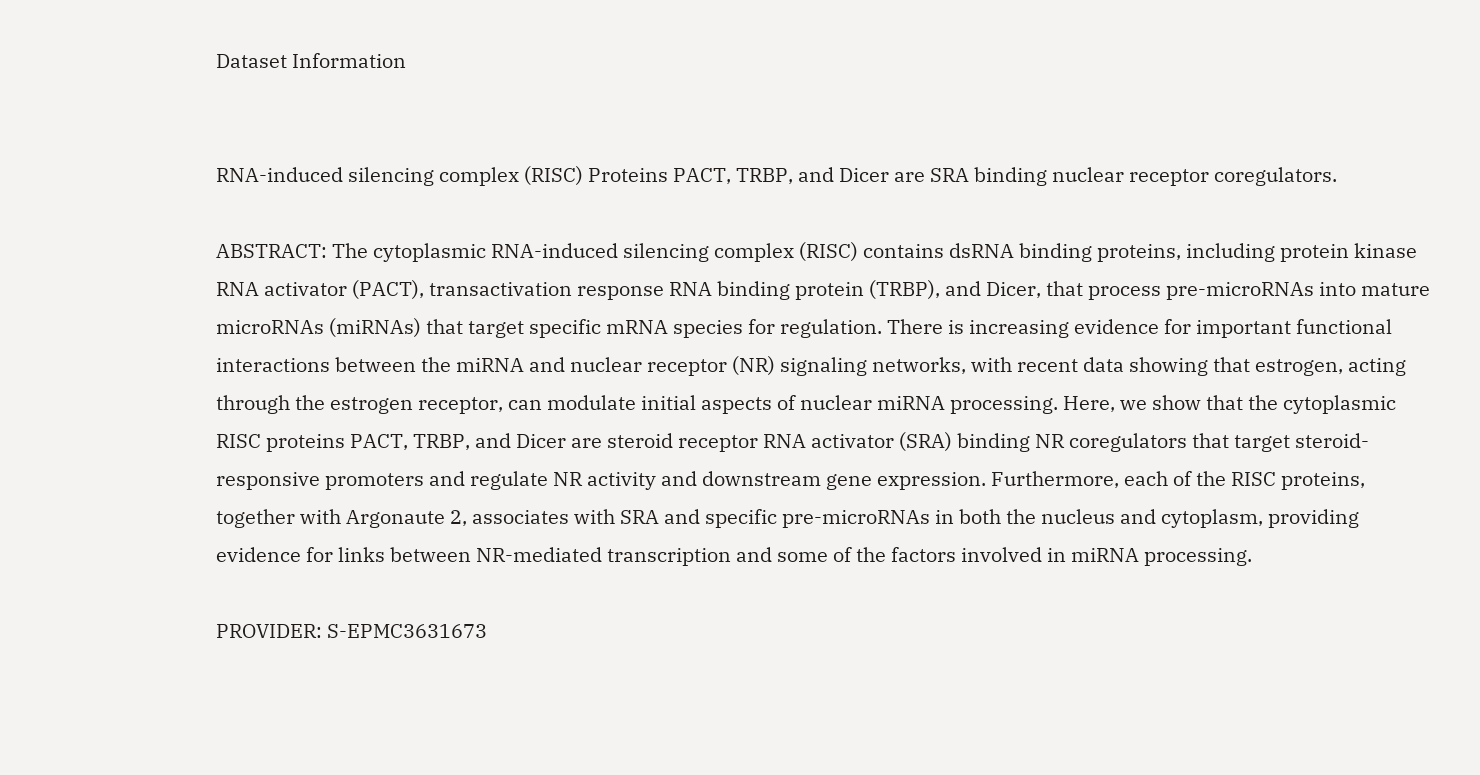Dataset Information


RNA-induced silencing complex (RISC) Proteins PACT, TRBP, and Dicer are SRA binding nuclear receptor coregulators.

ABSTRACT: The cytoplasmic RNA-induced silencing complex (RISC) contains dsRNA binding proteins, including protein kinase RNA activator (PACT), transactivation response RNA binding protein (TRBP), and Dicer, that process pre-microRNAs into mature microRNAs (miRNAs) that target specific mRNA species for regulation. There is increasing evidence for important functional interactions between the miRNA and nuclear receptor (NR) signaling networks, with recent data showing that estrogen, acting through the estrogen receptor, can modulate initial aspects of nuclear miRNA processing. Here, we show that the cytoplasmic RISC proteins PACT, TRBP, and Dicer are steroid receptor RNA activator (SRA) binding NR coregulators that target steroid-responsive promoters and regulate NR activity and downstream gene expression. Furthermore, each of the RISC proteins, together with Argonaute 2, associates with SRA and specific pre-microRNAs in both the nucleus and cytoplasm, providing evidence for links between NR-mediated transcription and some of the factors involved in miRNA processing.

PROVIDER: S-EPMC3631673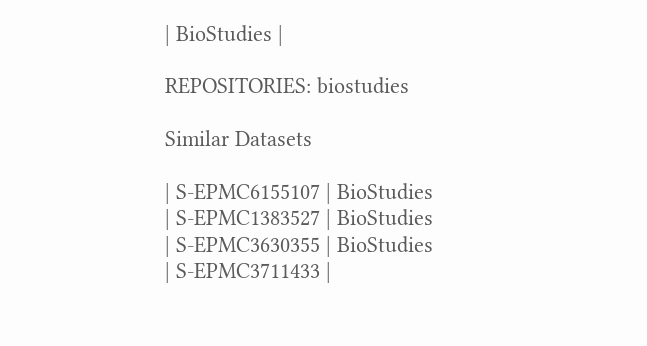| BioStudies |

REPOSITORIES: biostudies

Similar Datasets

| S-EPMC6155107 | BioStudies
| S-EPMC1383527 | BioStudies
| S-EPMC3630355 | BioStudies
| S-EPMC3711433 |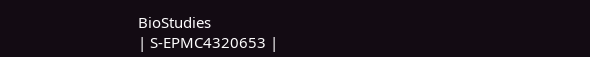BioStudies
| S-EPMC4320653 |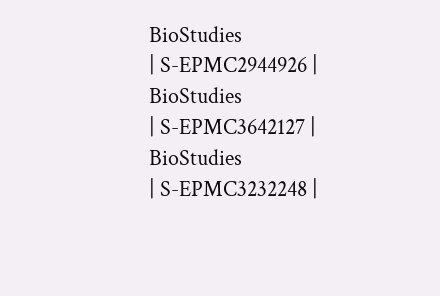BioStudies
| S-EPMC2944926 | BioStudies
| S-EPMC3642127 | BioStudies
| S-EPMC3232248 |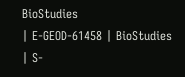BioStudies
| E-GEOD-61458 | BioStudies
| S-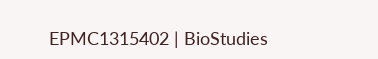EPMC1315402 | BioStudies